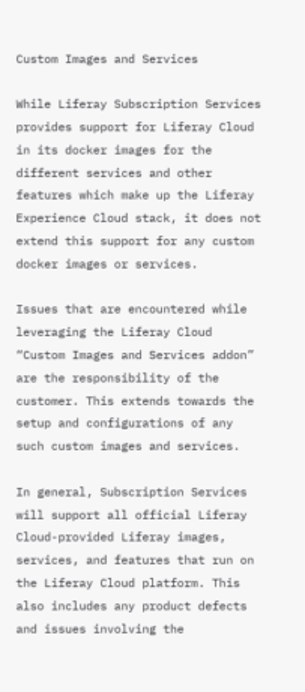Custom Images and Services

While Liferay Subscription Services provides support for Liferay Cloud in its docker images for the different services and other features which make up the Liferay Experience Cloud stack, it does not extend this support for any custom docker images or services.

Issues that are encountered while leveraging the Liferay Cloud “Custom Images and Services addon” are the responsibility of the customer. This extends towards the setup and configurations of any such custom images and services.

In general, Subscription Services will support all official Liferay Cloud-provided Liferay images, services, and features that run on the Liferay Cloud platform. This also includes any product defects and issues involving the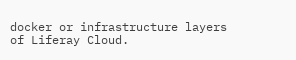docker or infrastructure layers of Liferay Cloud.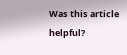Was this article helpful?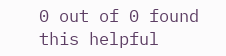0 out of 0 found this helpful